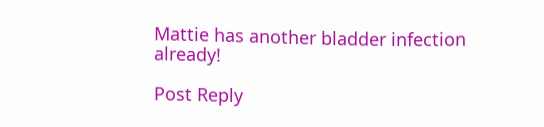Mattie has another bladder infection already!

Post Reply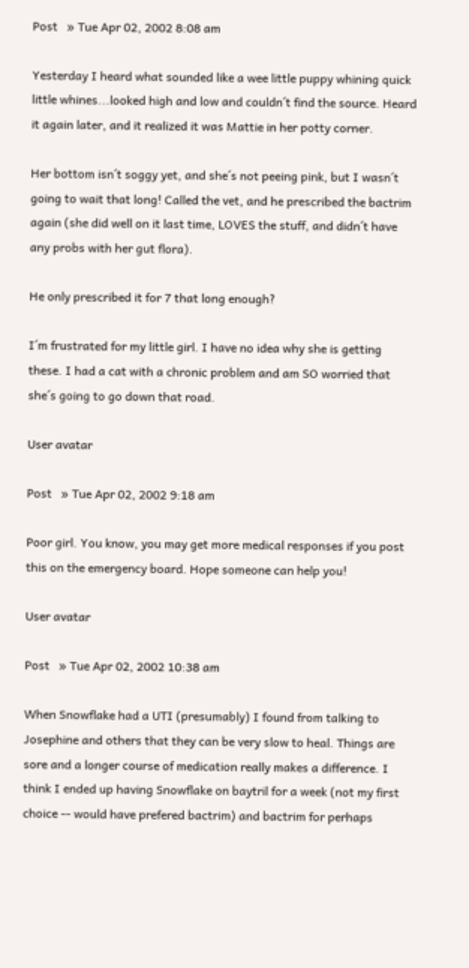Post   » Tue Apr 02, 2002 8:08 am

Yesterday I heard what sounded like a wee little puppy whining quick little whines...looked high and low and couldn´t find the source. Heard it again later, and it realized it was Mattie in her potty corner.

Her bottom isn´t soggy yet, and she´s not peeing pink, but I wasn´t going to wait that long! Called the vet, and he prescribed the bactrim again (she did well on it last time, LOVES the stuff, and didn´t have any probs with her gut flora).

He only prescribed it for 7 that long enough?

I´m frustrated for my little girl. I have no idea why she is getting these. I had a cat with a chronic problem and am SO worried that she´s going to go down that road.

User avatar

Post   » Tue Apr 02, 2002 9:18 am

Poor girl. You know, you may get more medical responses if you post this on the emergency board. Hope someone can help you!

User avatar

Post   » Tue Apr 02, 2002 10:38 am

When Snowflake had a UTI (presumably) I found from talking to Josephine and others that they can be very slow to heal. Things are sore and a longer course of medication really makes a difference. I think I ended up having Snowflake on baytril for a week (not my first choice -- would have prefered bactrim) and bactrim for perhaps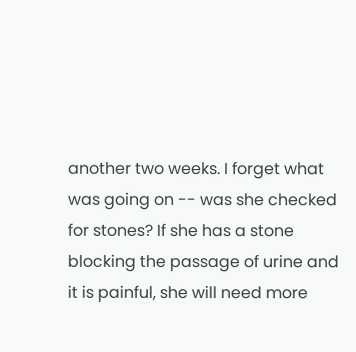another two weeks. I forget what was going on -- was she checked for stones? If she has a stone blocking the passage of urine and it is painful, she will need more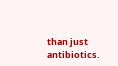than just antibiotics.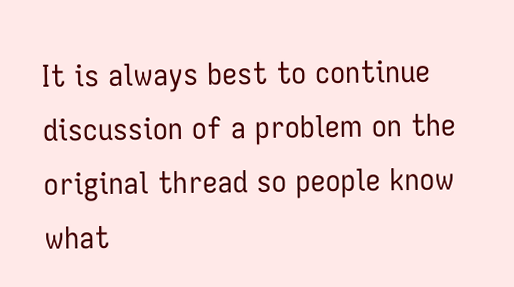It is always best to continue discussion of a problem on the original thread so people know what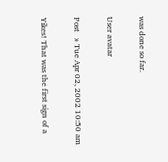was done so far.

User avatar

Post   » Tue Apr 02, 2002 10:50 am

Yikes! That was the first sign of a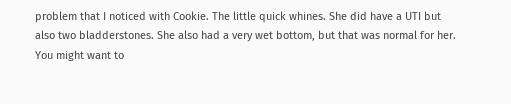problem that I noticed with Cookie. The little quick whines. She did have a UTI but also two bladderstones. She also had a very wet bottom, but that was normal for her. You might want to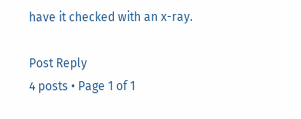have it checked with an x-ray.

Post Reply
4 posts • Page 1 of 1